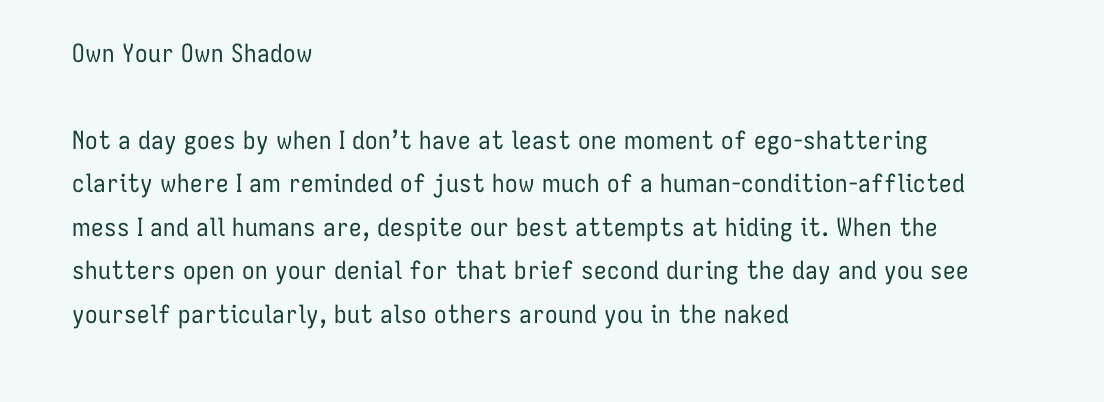Own Your Own Shadow

Not a day goes by when I don’t have at least one moment of ego-shattering clarity where I am reminded of just how much of a human-condition-afflicted mess I and all humans are, despite our best attempts at hiding it. When the shutters open on your denial for that brief second during the day and you see yourself particularly, but also others around you in the naked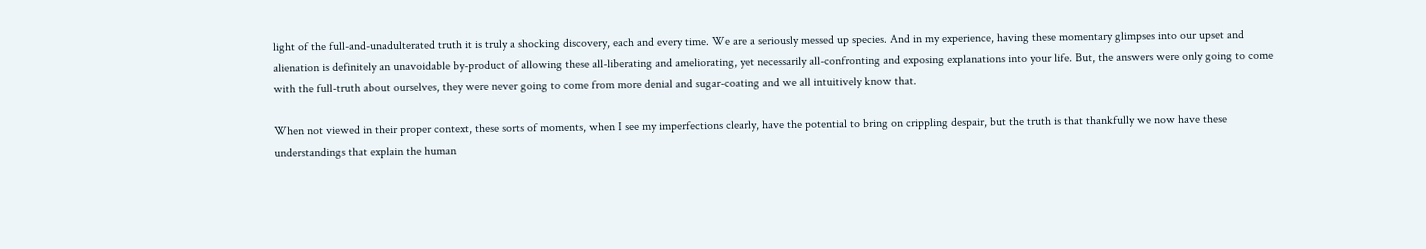light of the full-and-unadulterated truth it is truly a shocking discovery, each and every time. We are a seriously messed up species. And in my experience, having these momentary glimpses into our upset and alienation is definitely an unavoidable by-product of allowing these all-liberating and ameliorating, yet necessarily all-confronting and exposing explanations into your life. But, the answers were only going to come with the full-truth about ourselves, they were never going to come from more denial and sugar-coating and we all intuitively know that.

When not viewed in their proper context, these sorts of moments, when I see my imperfections clearly, have the potential to bring on crippling despair, but the truth is that thankfully we now have these understandings that explain the human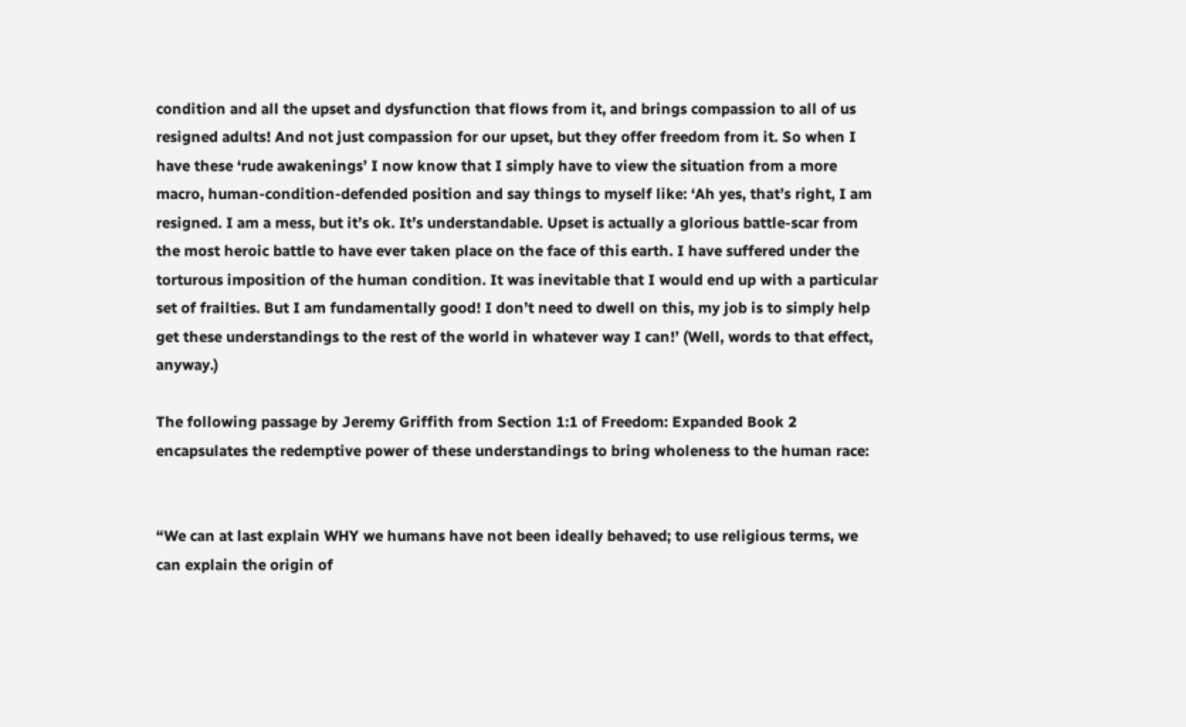condition and all the upset and dysfunction that flows from it, and brings compassion to all of us resigned adults! And not just compassion for our upset, but they offer freedom from it. So when I have these ‘rude awakenings’ I now know that I simply have to view the situation from a more macro, human-condition-defended position and say things to myself like: ‘Ah yes, that’s right, I am resigned. I am a mess, but it’s ok. It’s understandable. Upset is actually a glorious battle-scar from the most heroic battle to have ever taken place on the face of this earth. I have suffered under the torturous imposition of the human condition. It was inevitable that I would end up with a particular set of frailties. But I am fundamentally good! I don’t need to dwell on this, my job is to simply help get these understandings to the rest of the world in whatever way I can!’ (Well, words to that effect, anyway.)

The following passage by Jeremy Griffith from Section 1:1 of Freedom: Expanded Book 2 encapsulates the redemptive power of these understandings to bring wholeness to the human race:


“We can at last explain WHY we humans have not been ideally behaved; to use religious terms, we can explain the origin of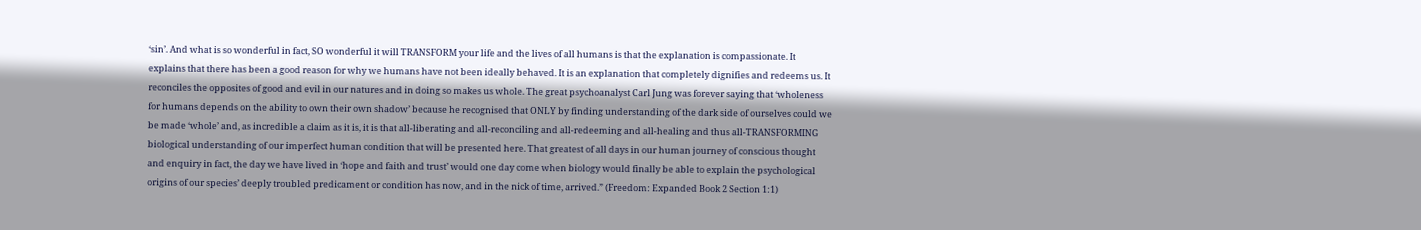‘sin’. And what is so wonderful in fact, SO wonderful it will TRANSFORM your life and the lives of all humans is that the explanation is compassionate. It explains that there has been a good reason for why we humans have not been ideally behaved. It is an explanation that completely dignifies and redeems us. It reconciles the opposites of good and evil in our natures and in doing so makes us whole. The great psychoanalyst Carl Jung was forever saying that ‘wholeness for humans depends on the ability to own their own shadow’ because he recognised that ONLY by finding understanding of the dark side of ourselves could we be made ‘whole’ and, as incredible a claim as it is, it is that all-liberating and all-reconciling and all-redeeming and all-healing and thus all-TRANSFORMING biological understanding of our imperfect human condition that will be presented here. That greatest of all days in our human journey of conscious thought and enquiry in fact, the day we have lived in ‘hope and faith and trust’ would one day come when biology would finally be able to explain the psychological origins of our species’ deeply troubled predicament or condition has now, and in the nick of time, arrived.” (Freedom: Expanded Book 2 Section 1:1)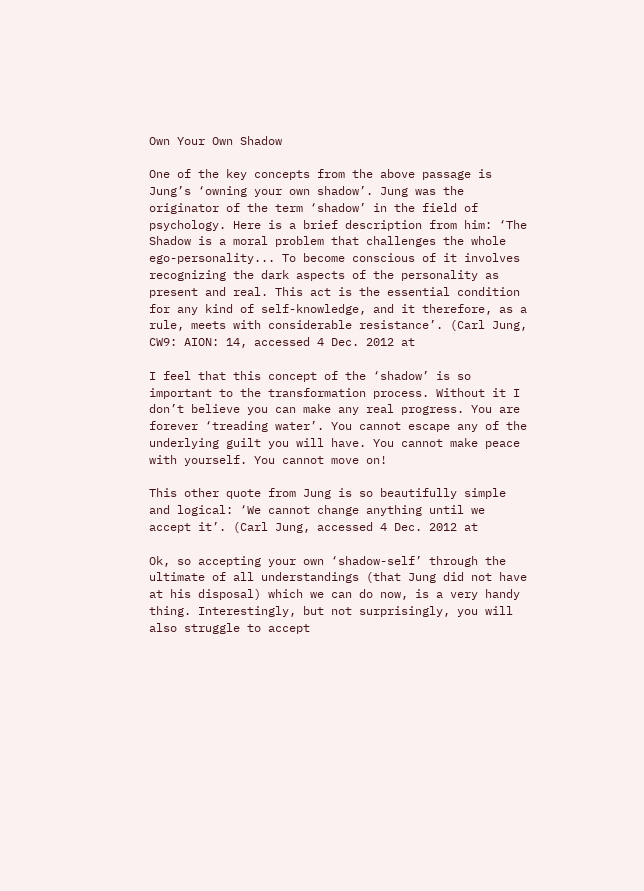Own Your Own Shadow

One of the key concepts from the above passage is Jung’s ‘owning your own shadow’. Jung was the originator of the term ‘shadow’ in the field of psychology. Here is a brief description from him: ‘The Shadow is a moral problem that challenges the whole ego-personality... To become conscious of it involves recognizing the dark aspects of the personality as present and real. This act is the essential condition for any kind of self-knowledge, and it therefore, as a rule, meets with considerable resistance’. (Carl Jung, CW9: AION: 14, accessed 4 Dec. 2012 at

I feel that this concept of the ‘shadow’ is so important to the transformation process. Without it I don’t believe you can make any real progress. You are forever ‘treading water’. You cannot escape any of the underlying guilt you will have. You cannot make peace with yourself. You cannot move on!

This other quote from Jung is so beautifully simple and logical: ‘We cannot change anything until we accept it’. (Carl Jung, accessed 4 Dec. 2012 at

Ok, so accepting your own ‘shadow-self’ through the ultimate of all understandings (that Jung did not have at his disposal) which we can do now, is a very handy thing. Interestingly, but not surprisingly, you will also struggle to accept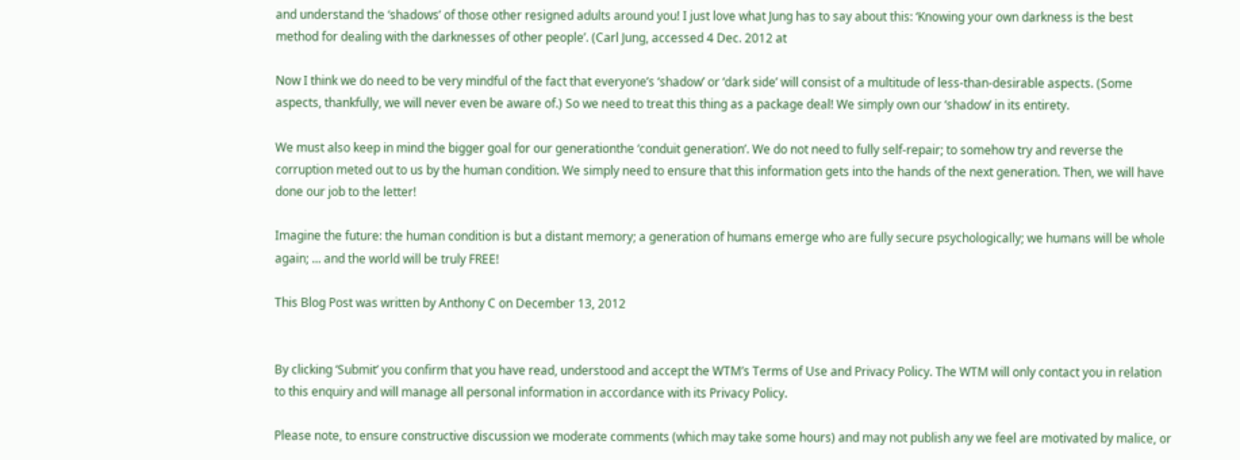and understand the ‘shadows’ of those other resigned adults around you! I just love what Jung has to say about this: ‘Knowing your own darkness is the best method for dealing with the darknesses of other people’. (Carl Jung, accessed 4 Dec. 2012 at

Now I think we do need to be very mindful of the fact that everyone’s ‘shadow’ or ‘dark side’ will consist of a multitude of less-than-desirable aspects. (Some aspects, thankfully, we will never even be aware of.) So we need to treat this thing as a package deal! We simply own our ‘shadow’ in its entirety.

We must also keep in mind the bigger goal for our generationthe ‘conduit generation’. We do not need to fully self-repair; to somehow try and reverse the corruption meted out to us by the human condition. We simply need to ensure that this information gets into the hands of the next generation. Then, we will have done our job to the letter!

Imagine the future: the human condition is but a distant memory; a generation of humans emerge who are fully secure psychologically; we humans will be whole again; ... and the world will be truly FREE!

This Blog Post was written by Anthony C on December 13, 2012


By clicking ‘Submit’ you confirm that you have read, understood and accept the WTM’s Terms of Use and Privacy Policy. The WTM will only contact you in relation to this enquiry and will manage all personal information in accordance with its Privacy Policy.

Please note, to ensure constructive discussion we moderate comments (which may take some hours) and may not publish any we feel are motivated by malice, or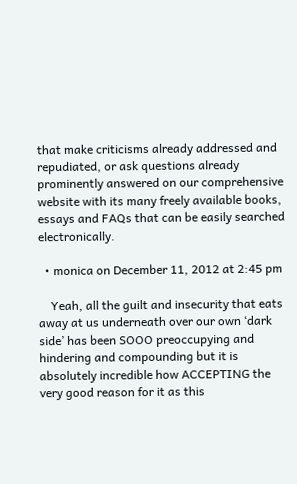that make criticisms already addressed and repudiated, or ask questions already prominently answered on our comprehensive website with its many freely available books, essays and FAQs that can be easily searched electronically.

  • monica on December 11, 2012 at 2:45 pm

    Yeah, all the guilt and insecurity that eats away at us underneath over our own ‘dark side’ has been SOOO preoccupying and hindering and compounding but it is absolutely incredible how ACCEPTING the very good reason for it as this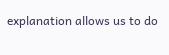explanation allows us to do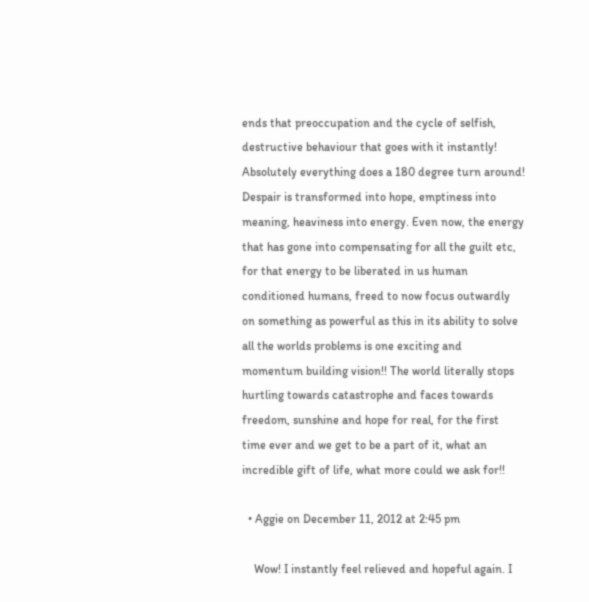ends that preoccupation and the cycle of selfish, destructive behaviour that goes with it instantly! Absolutely everything does a 180 degree turn around! Despair is transformed into hope, emptiness into meaning, heaviness into energy. Even now, the energy that has gone into compensating for all the guilt etc, for that energy to be liberated in us human conditioned humans, freed to now focus outwardly on something as powerful as this in its ability to solve all the worlds problems is one exciting and momentum building vision!! The world literally stops hurtling towards catastrophe and faces towards freedom, sunshine and hope for real, for the first time ever and we get to be a part of it, what an incredible gift of life, what more could we ask for!!

  • Aggie on December 11, 2012 at 2:45 pm

    Wow! I instantly feel relieved and hopeful again. I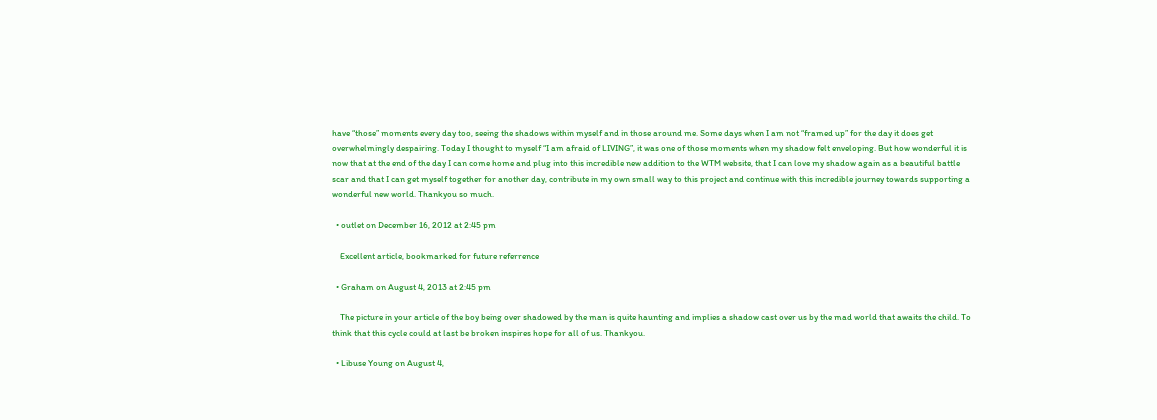have “those” moments every day too, seeing the shadows within myself and in those around me. Some days when I am not “framed up” for the day it does get overwhelmingly despairing. Today I thought to myself “I am afraid of LIVING”, it was one of those moments when my shadow felt enveloping. But how wonderful it is now that at the end of the day I can come home and plug into this incredible new addition to the WTM website, that I can love my shadow again as a beautiful battle scar and that I can get myself together for another day, contribute in my own small way to this project and continue with this incredible journey towards supporting a wonderful new world. Thankyou so much.

  • outlet on December 16, 2012 at 2:45 pm

    Excellent article, bookmarked for future referrence

  • Graham on August 4, 2013 at 2:45 pm

    The picture in your article of the boy being over shadowed by the man is quite haunting and implies a shadow cast over us by the mad world that awaits the child. To think that this cycle could at last be broken inspires hope for all of us. Thankyou.

  • Libuse Young on August 4,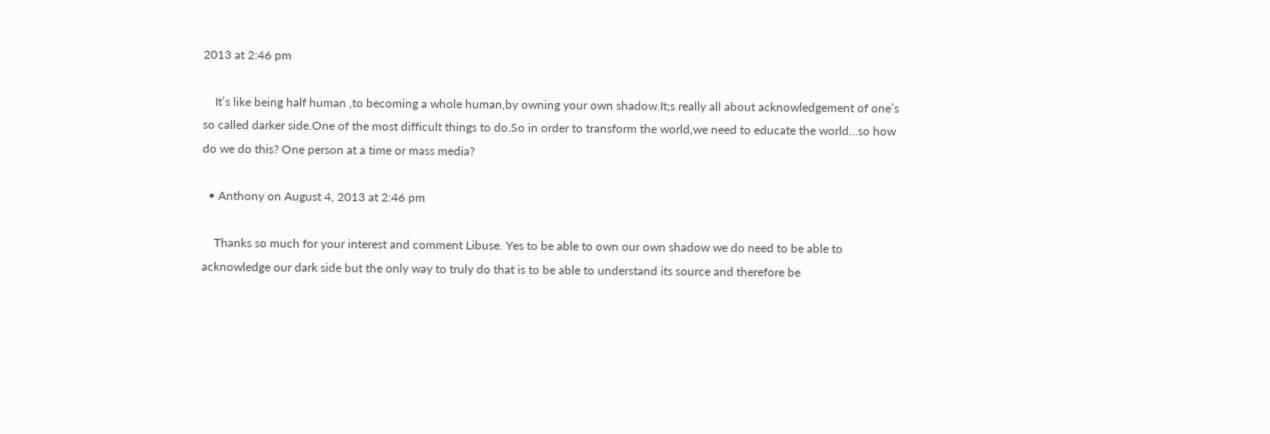2013 at 2:46 pm

    It’s like being half human ,to becoming a whole human,by owning your own shadow.It;s really all about acknowledgement of one’s so called darker side.One of the most difficult things to do.So in order to transform the world,we need to educate the world…so how do we do this? One person at a time or mass media?

  • Anthony on August 4, 2013 at 2:46 pm

    Thanks so much for your interest and comment Libuse. Yes to be able to own our own shadow we do need to be able to acknowledge our dark side but the only way to truly do that is to be able to understand its source and therefore be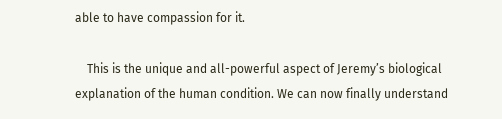able to have compassion for it.

    This is the unique and all-powerful aspect of Jeremy’s biological explanation of the human condition. We can now finally understand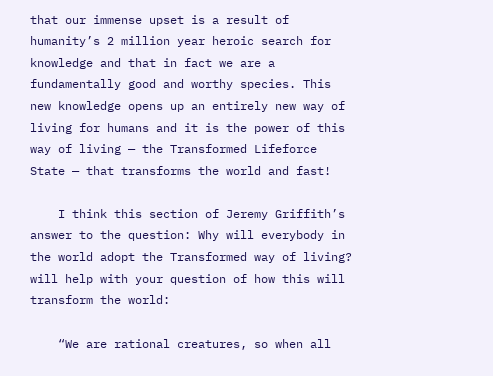that our immense upset is a result of humanity’s 2 million year heroic search for knowledge and that in fact we are a fundamentally good and worthy species. This new knowledge opens up an entirely new way of living for humans and it is the power of this way of living — the Transformed Lifeforce State — that transforms the world and fast!

    I think this section of Jeremy Griffith’s answer to the question: Why will everybody in the world adopt the Transformed way of living? will help with your question of how this will transform the world:

    “We are rational creatures, so when all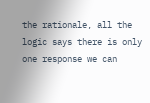the rationale, all the logic says there is only one response we can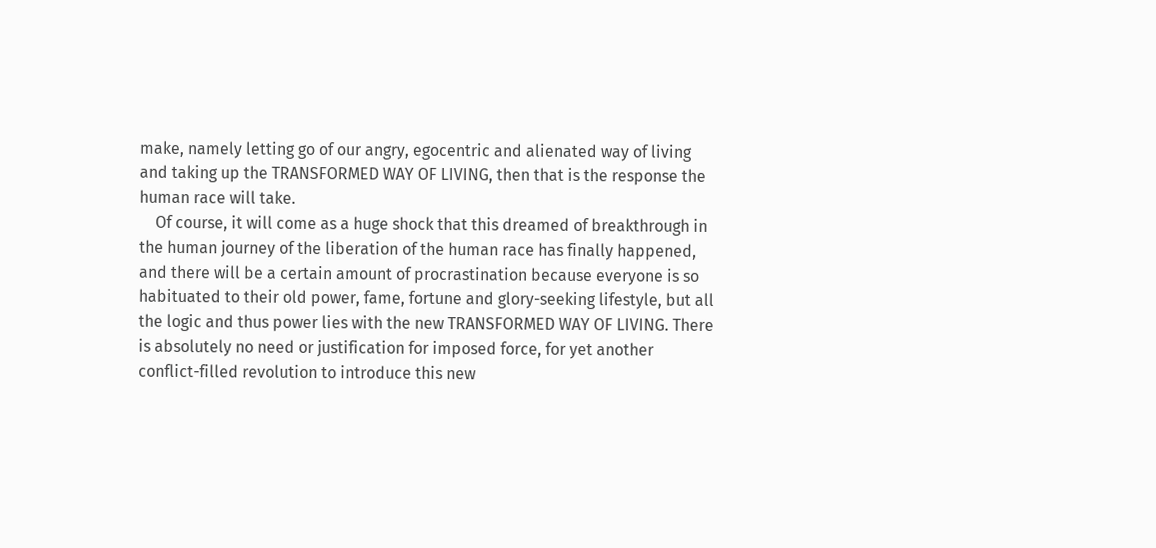make, namely letting go of our angry, egocentric and alienated way of living and taking up the TRANSFORMED WAY OF LIVING, then that is the response the human race will take.
    Of course, it will come as a huge shock that this dreamed of breakthrough in the human journey of the liberation of the human race has finally happened, and there will be a certain amount of procrastination because everyone is so habituated to their old power, fame, fortune and glory-seeking lifestyle, but all the logic and thus power lies with the new TRANSFORMED WAY OF LIVING. There is absolutely no need or justification for imposed force, for yet another conflict-filled revolution to introduce this new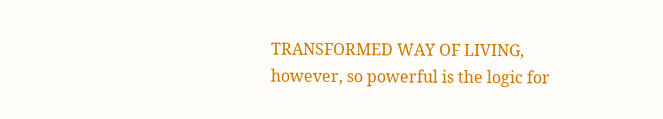TRANSFORMED WAY OF LIVING, however, so powerful is the logic for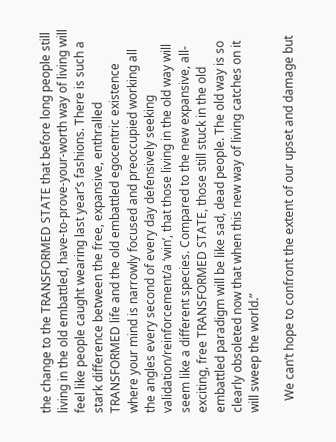the change to the TRANSFORMED STATE that before long people still living in the old embattled, have-to-prove-your-worth way of living will feel like people caught wearing last year’s fashions. There is such a stark difference between the free, expansive, enthralled TRANSFORMED life and the old embattled egocentric existence where your mind is narrowly focused and preoccupied working all the angles every second of every day defensively seeking validation/reinforcement/a ‘win’, that those living in the old way will seem like a different species. Compared to the new expansive, all-exciting, free TRANSFORMED STATE, those still stuck in the old embattled paradigm will be like sad, dead people. The old way is so clearly obsoleted now that when this new way of living catches on it will sweep the world.”

    We can’t hope to confront the extent of our upset and damage but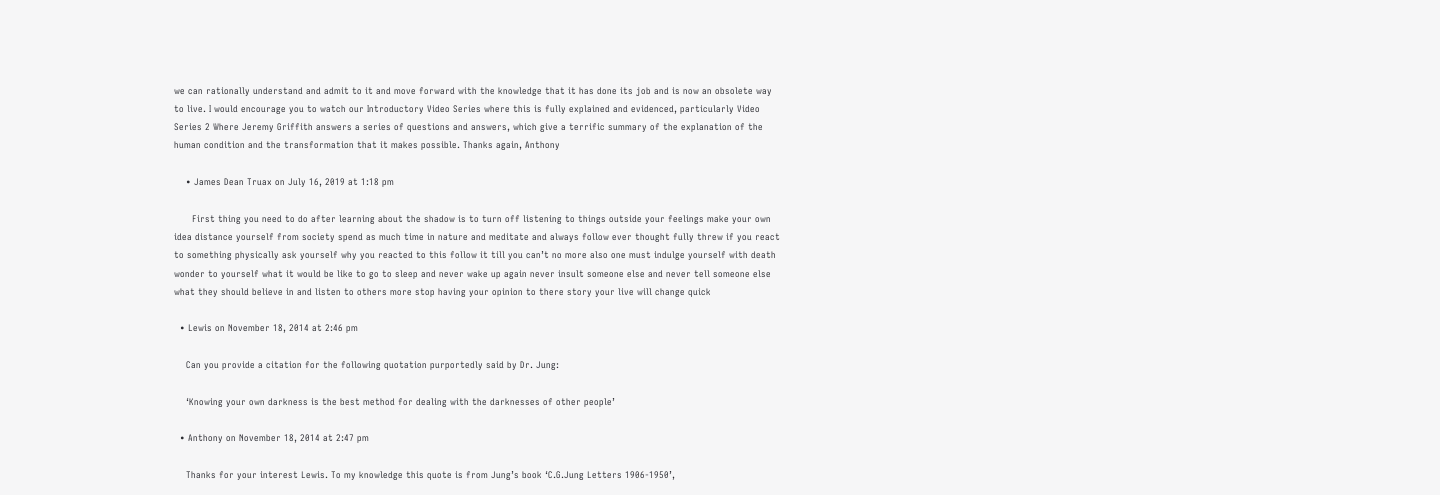we can rationally understand and admit to it and move forward with the knowledge that it has done its job and is now an obsolete way to live. I would encourage you to watch our Introductory Video Series where this is fully explained and evidenced, particularly Video Series 2 Where Jeremy Griffith answers a series of questions and answers, which give a terrific summary of the explanation of the human condition and the transformation that it makes possible. Thanks again, Anthony

    • James Dean Truax on July 16, 2019 at 1:18 pm

      First thing you need to do after learning about the shadow is to turn off listening to things outside your feelings make your own idea distance yourself from society spend as much time in nature and meditate and always follow ever thought fully threw if you react to something physically ask yourself why you reacted to this follow it till you can’t no more also one must indulge yourself with death wonder to yourself what it would be like to go to sleep and never wake up again never insult someone else and never tell someone else what they should believe in and listen to others more stop having your opinion to there story your live will change quick

  • Lewis on November 18, 2014 at 2:46 pm

    Can you provide a citation for the following quotation purportedly said by Dr. Jung:

    ‘Knowing your own darkness is the best method for dealing with the darknesses of other people’

  • Anthony on November 18, 2014 at 2:47 pm

    Thanks for your interest Lewis. To my knowledge this quote is from Jung’s book ‘C.G.Jung Letters 1906-1950’,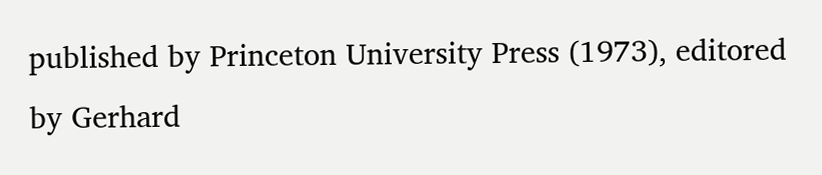published by Princeton University Press (1973), editored by Gerhard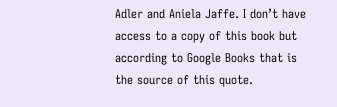Adler and Aniela Jaffe. I don’t have access to a copy of this book but according to Google Books that is the source of this quote.